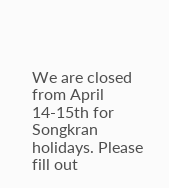We are closed from April 14-15th for Songkran holidays. Please fill out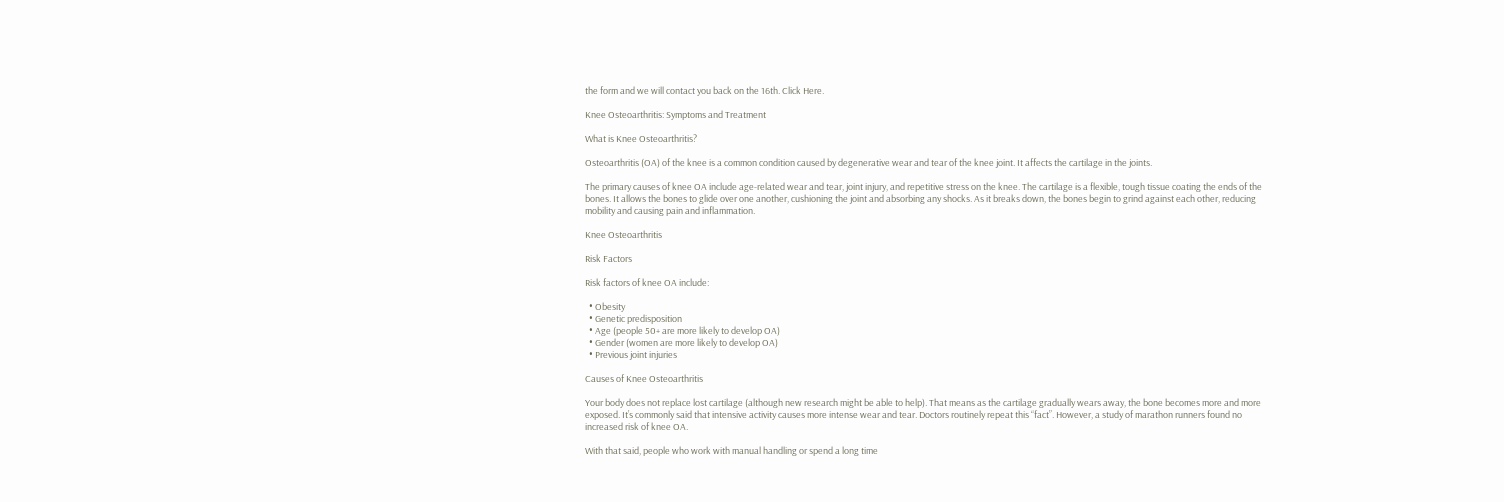the form and we will contact you back on the 16th. Click Here.

Knee Osteoarthritis: Symptoms and Treatment

What is Knee Osteoarthritis?

Osteoarthritis (OA) of the knee is a common condition caused by degenerative wear and tear of the knee joint. It affects the cartilage in the joints.

The primary causes of knee OA include age-related wear and tear, joint injury, and repetitive stress on the knee. The cartilage is a flexible, tough tissue coating the ends of the bones. It allows the bones to glide over one another, cushioning the joint and absorbing any shocks. As it breaks down, the bones begin to grind against each other, reducing mobility and causing pain and inflammation.

Knee Osteoarthritis

Risk Factors

Risk factors of knee OA include:

  • Obesity
  • Genetic predisposition
  • Age (people 50+ are more likely to develop OA)
  • Gender (women are more likely to develop OA)
  • Previous joint injuries

Causes of Knee Osteoarthritis

Your body does not replace lost cartilage (although new research might be able to help). That means as the cartilage gradually wears away, the bone becomes more and more exposed. It’s commonly said that intensive activity causes more intense wear and tear. Doctors routinely repeat this “fact”. However, a study of marathon runners found no increased risk of knee OA.

With that said, people who work with manual handling or spend a long time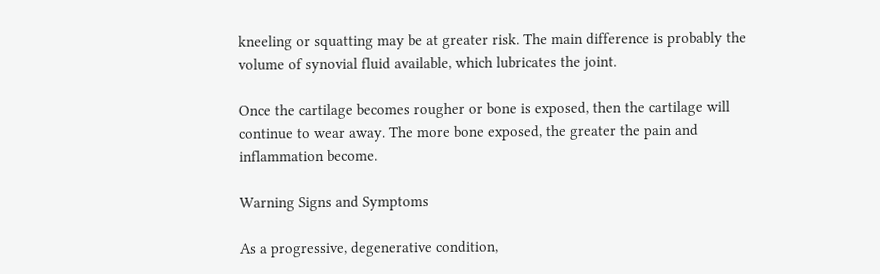kneeling or squatting may be at greater risk. The main difference is probably the volume of synovial fluid available, which lubricates the joint.

Once the cartilage becomes rougher or bone is exposed, then the cartilage will continue to wear away. The more bone exposed, the greater the pain and inflammation become.

Warning Signs and Symptoms

As a progressive, degenerative condition,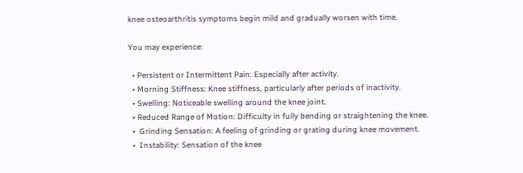knee osteoarthritis symptoms begin mild and gradually worsen with time.

You may experience:

  • Persistent or Intermittent Pain: Especially after activity.
  • Morning Stiffness: Knee stiffness, particularly after periods of inactivity.
  • Swelling: Noticeable swelling around the knee joint.
  • Reduced Range of Motion: Difficulty in fully bending or straightening the knee.
  •  Grinding Sensation: A feeling of grinding or grating during knee movement.
  •  Instability: Sensation of the knee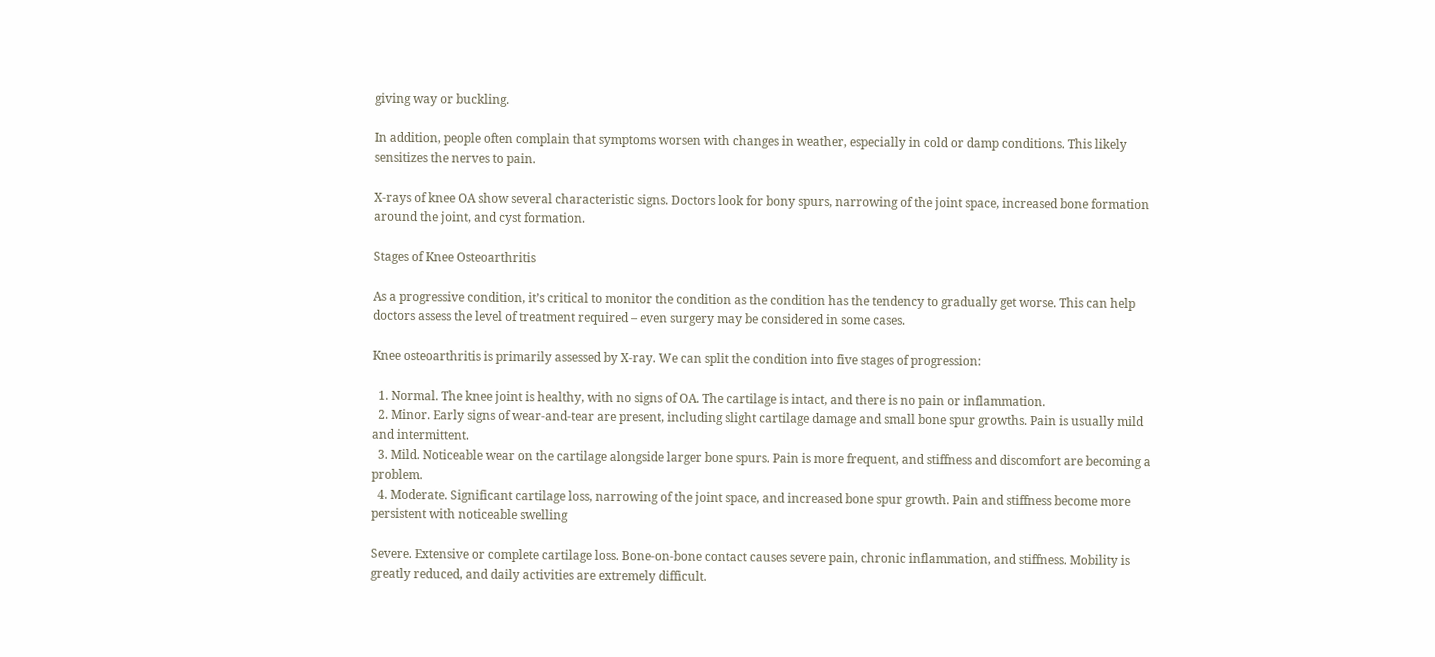giving way or buckling.

In addition, people often complain that symptoms worsen with changes in weather, especially in cold or damp conditions. This likely sensitizes the nerves to pain.

X-rays of knee OA show several characteristic signs. Doctors look for bony spurs, narrowing of the joint space, increased bone formation around the joint, and cyst formation.

Stages of Knee Osteoarthritis

As a progressive condition, it’s critical to monitor the condition as the condition has the tendency to gradually get worse. This can help doctors assess the level of treatment required – even surgery may be considered in some cases.

Knee osteoarthritis is primarily assessed by X-ray. We can split the condition into five stages of progression:

  1. Normal. The knee joint is healthy, with no signs of OA. The cartilage is intact, and there is no pain or inflammation.
  2. Minor. Early signs of wear-and-tear are present, including slight cartilage damage and small bone spur growths. Pain is usually mild and intermittent.
  3. Mild. Noticeable wear on the cartilage alongside larger bone spurs. Pain is more frequent, and stiffness and discomfort are becoming a problem.
  4. Moderate. Significant cartilage loss, narrowing of the joint space, and increased bone spur growth. Pain and stiffness become more persistent with noticeable swelling

Severe. Extensive or complete cartilage loss. Bone-on-bone contact causes severe pain, chronic inflammation, and stiffness. Mobility is greatly reduced, and daily activities are extremely difficult.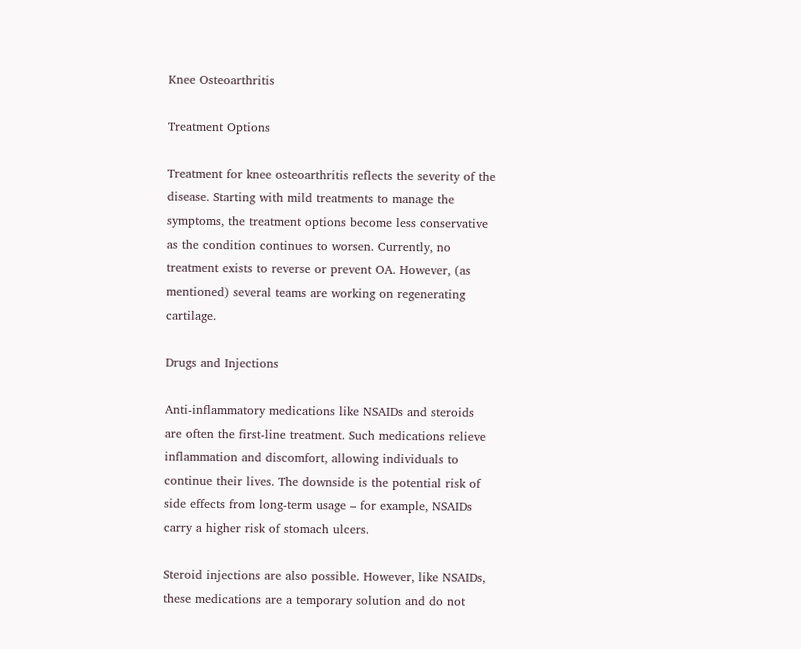Knee Osteoarthritis

Treatment Options

Treatment for knee osteoarthritis reflects the severity of the disease. Starting with mild treatments to manage the symptoms, the treatment options become less conservative as the condition continues to worsen. Currently, no treatment exists to reverse or prevent OA. However, (as mentioned) several teams are working on regenerating cartilage.

Drugs and Injections

Anti-inflammatory medications like NSAIDs and steroids are often the first-line treatment. Such medications relieve inflammation and discomfort, allowing individuals to continue their lives. The downside is the potential risk of side effects from long-term usage – for example, NSAIDs carry a higher risk of stomach ulcers.

Steroid injections are also possible. However, like NSAIDs, these medications are a temporary solution and do not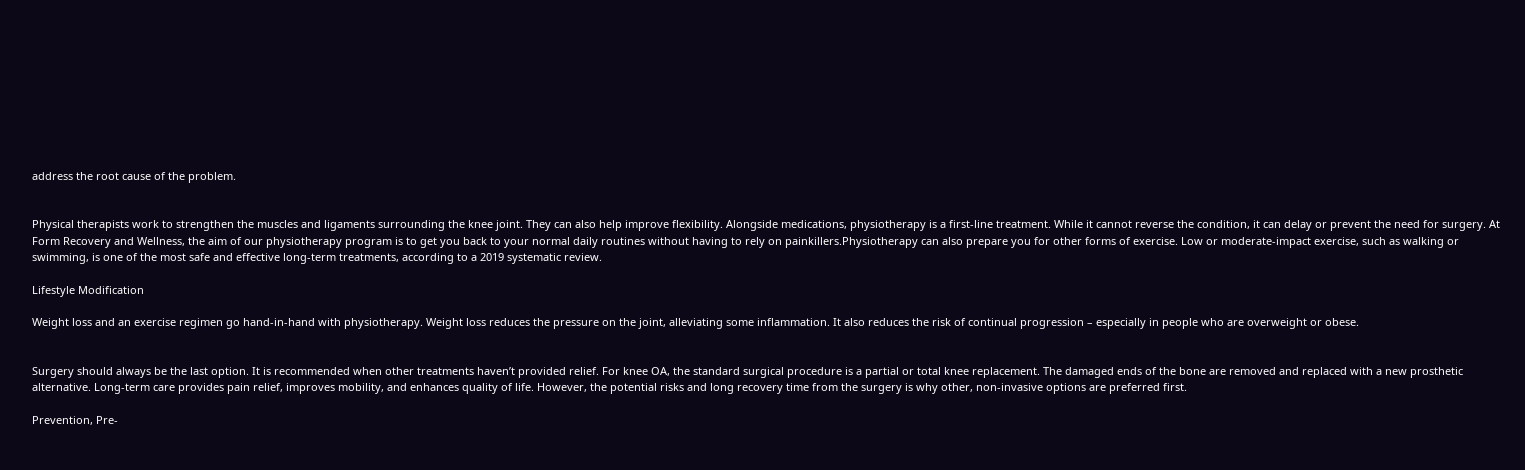address the root cause of the problem.


Physical therapists work to strengthen the muscles and ligaments surrounding the knee joint. They can also help improve flexibility. Alongside medications, physiotherapy is a first-line treatment. While it cannot reverse the condition, it can delay or prevent the need for surgery. At Form Recovery and Wellness, the aim of our physiotherapy program is to get you back to your normal daily routines without having to rely on painkillers.Physiotherapy can also prepare you for other forms of exercise. Low or moderate-impact exercise, such as walking or swimming, is one of the most safe and effective long-term treatments, according to a 2019 systematic review.

Lifestyle Modification

Weight loss and an exercise regimen go hand-in-hand with physiotherapy. Weight loss reduces the pressure on the joint, alleviating some inflammation. It also reduces the risk of continual progression – especially in people who are overweight or obese.


Surgery should always be the last option. It is recommended when other treatments haven’t provided relief. For knee OA, the standard surgical procedure is a partial or total knee replacement. The damaged ends of the bone are removed and replaced with a new prosthetic alternative. Long-term care provides pain relief, improves mobility, and enhances quality of life. However, the potential risks and long recovery time from the surgery is why other, non-invasive options are preferred first.

Prevention, Pre-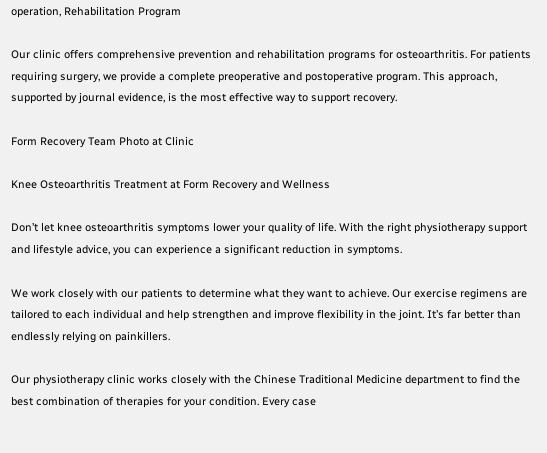operation, Rehabilitation Program

Our clinic offers comprehensive prevention and rehabilitation programs for osteoarthritis. For patients requiring surgery, we provide a complete preoperative and postoperative program. This approach, supported by journal evidence, is the most effective way to support recovery.

Form Recovery Team Photo at Clinic

Knee Osteoarthritis Treatment at Form Recovery and Wellness

Don’t let knee osteoarthritis symptoms lower your quality of life. With the right physiotherapy support and lifestyle advice, you can experience a significant reduction in symptoms.

We work closely with our patients to determine what they want to achieve. Our exercise regimens are tailored to each individual and help strengthen and improve flexibility in the joint. It’s far better than endlessly relying on painkillers.

Our physiotherapy clinic works closely with the Chinese Traditional Medicine department to find the best combination of therapies for your condition. Every case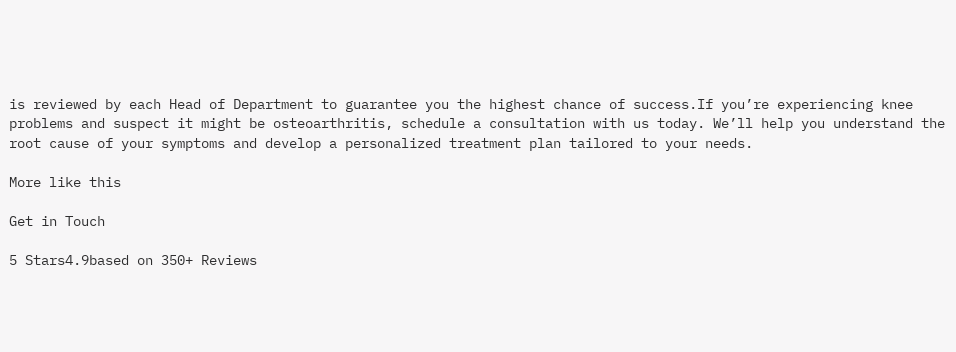is reviewed by each Head of Department to guarantee you the highest chance of success.If you’re experiencing knee problems and suspect it might be osteoarthritis, schedule a consultation with us today. We’ll help you understand the root cause of your symptoms and develop a personalized treatment plan tailored to your needs.

More like this

Get in Touch

5 Stars4.9based on 350+ Reviews